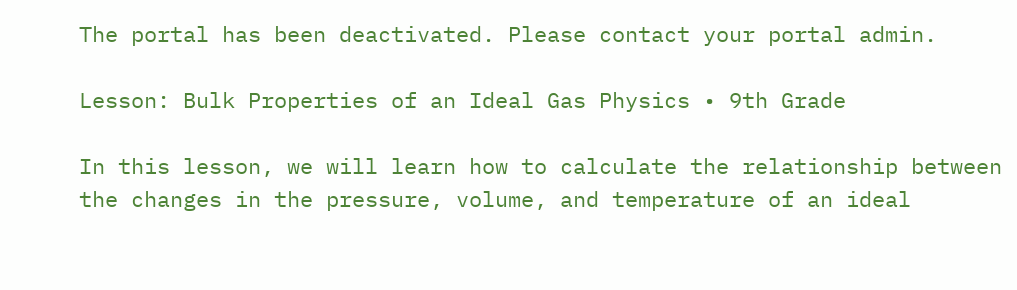The portal has been deactivated. Please contact your portal admin.

Lesson: Bulk Properties of an Ideal Gas Physics • 9th Grade

In this lesson, we will learn how to calculate the relationship between the changes in the pressure, volume, and temperature of an ideal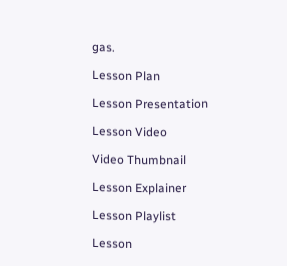gas.

Lesson Plan

Lesson Presentation

Lesson Video

Video Thumbnail

Lesson Explainer

Lesson Playlist

Lesson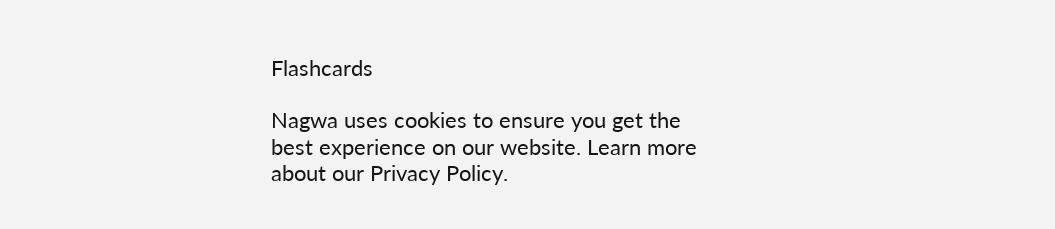Flashcards

Nagwa uses cookies to ensure you get the best experience on our website. Learn more about our Privacy Policy.